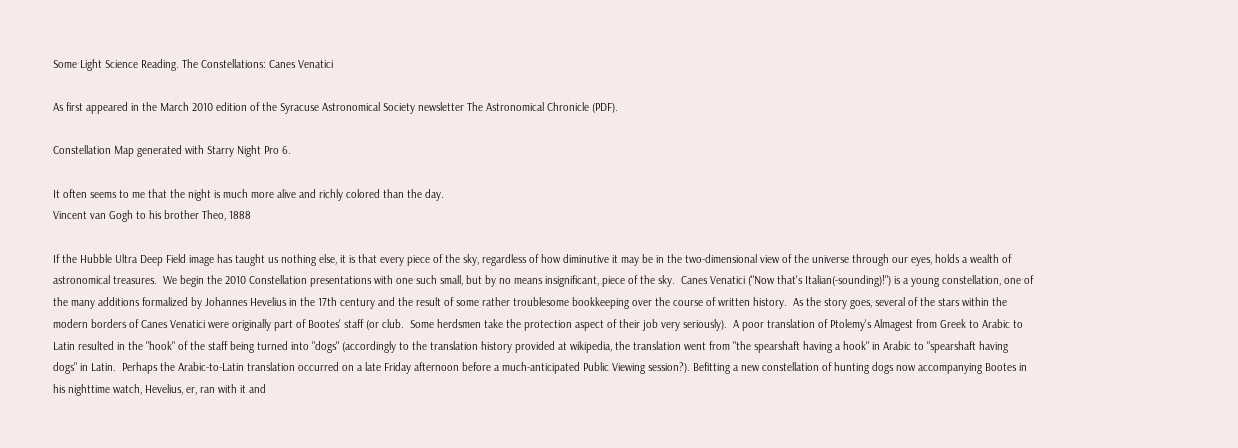Some Light Science Reading. The Constellations: Canes Venatici

As first appeared in the March 2010 edition of the Syracuse Astronomical Society newsletter The Astronomical Chronicle (PDF).

Constellation Map generated with Starry Night Pro 6.

It often seems to me that the night is much more alive and richly colored than the day.
Vincent van Gogh to his brother Theo, 1888

If the Hubble Ultra Deep Field image has taught us nothing else, it is that every piece of the sky, regardless of how diminutive it may be in the two-dimensional view of the universe through our eyes, holds a wealth of astronomical treasures.  We begin the 2010 Constellation presentations with one such small, but by no means insignificant, piece of the sky.  Canes Venatici ("Now that's Italian(-sounding)!") is a young constellation, one of the many additions formalized by Johannes Hevelius in the 17th century and the result of some rather troublesome bookkeeping over the course of written history.  As the story goes, several of the stars within the modern borders of Canes Venatici were originally part of Bootes' staff (or club.  Some herdsmen take the protection aspect of their job very seriously).  A poor translation of Ptolemy's Almagest from Greek to Arabic to Latin resulted in the "hook" of the staff being turned into "dogs" (accordingly to the translation history provided at wikipedia, the translation went from "the spearshaft having a hook" in Arabic to "spearshaft having dogs" in Latin.  Perhaps the Arabic-to-Latin translation occurred on a late Friday afternoon before a much-anticipated Public Viewing session?). Befitting a new constellation of hunting dogs now accompanying Bootes in his nighttime watch, Hevelius, er, ran with it and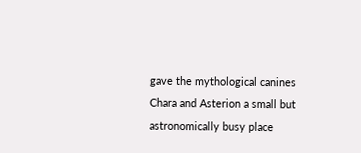gave the mythological canines Chara and Asterion a small but astronomically busy place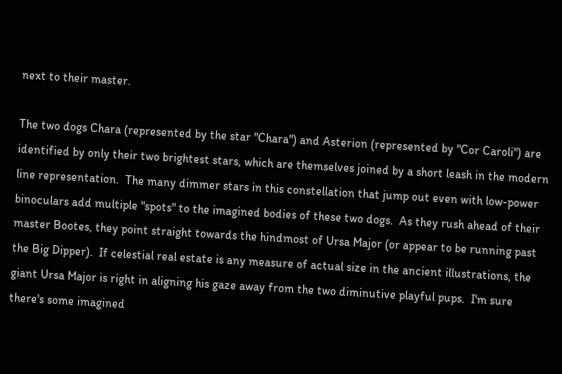next to their master.

The two dogs Chara (represented by the star "Chara") and Asterion (represented by "Cor Caroli") are identified by only their two brightest stars, which are themselves joined by a short leash in the modern line representation.  The many dimmer stars in this constellation that jump out even with low-power binoculars add multiple "spots" to the imagined bodies of these two dogs.  As they rush ahead of their master Bootes, they point straight towards the hindmost of Ursa Major (or appear to be running past the Big Dipper).  If celestial real estate is any measure of actual size in the ancient illustrations, the giant Ursa Major is right in aligning his gaze away from the two diminutive playful pups.  I'm sure there's some imagined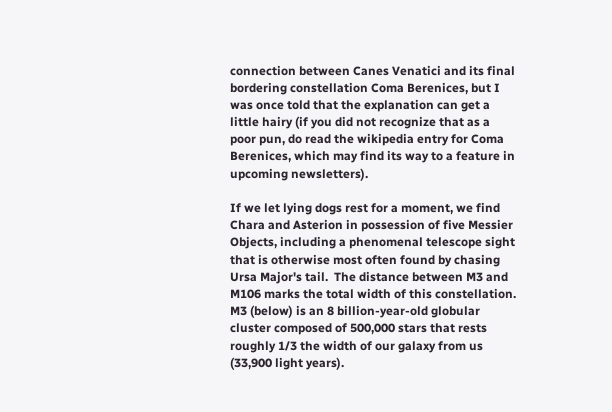connection between Canes Venatici and its final bordering constellation Coma Berenices, but I was once told that the explanation can get a little hairy (if you did not recognize that as a poor pun, do read the wikipedia entry for Coma Berenices, which may find its way to a feature in upcoming newsletters).

If we let lying dogs rest for a moment, we find Chara and Asterion in possession of five Messier Objects, including a phenomenal telescope sight that is otherwise most often found by chasing Ursa Major's tail.  The distance between M3 and M106 marks the total width of this constellation.  M3 (below) is an 8 billion-year-old globular cluster composed of 500,000 stars that rests roughly 1/3 the width of our galaxy from us (33,900 light years).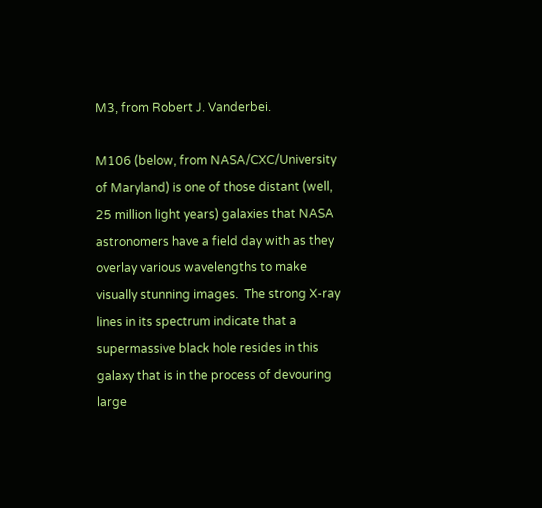M3, from Robert J. Vanderbei.

M106 (below, from NASA/CXC/University of Maryland) is one of those distant (well, 25 million light years) galaxies that NASA astronomers have a field day with as they overlay various wavelengths to make visually stunning images.  The strong X-ray lines in its spectrum indicate that a supermassive black hole resides in this galaxy that is in the process of devouring large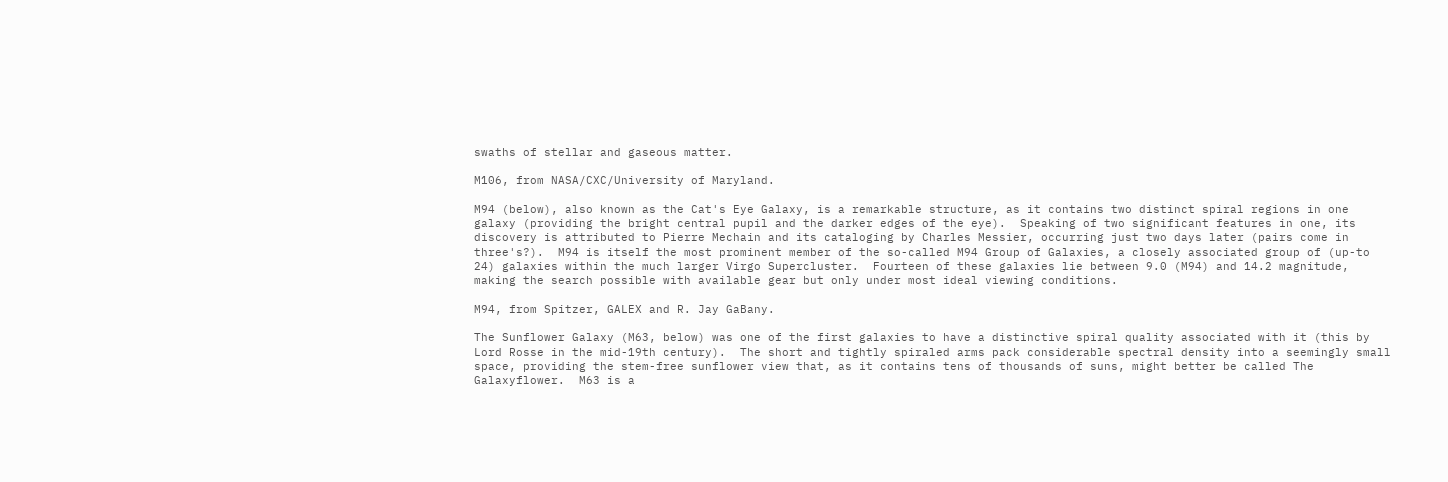swaths of stellar and gaseous matter.

M106, from NASA/CXC/University of Maryland.

M94 (below), also known as the Cat's Eye Galaxy, is a remarkable structure, as it contains two distinct spiral regions in one galaxy (providing the bright central pupil and the darker edges of the eye).  Speaking of two significant features in one, its discovery is attributed to Pierre Mechain and its cataloging by Charles Messier, occurring just two days later (pairs come in three's?).  M94 is itself the most prominent member of the so-called M94 Group of Galaxies, a closely associated group of (up-to 24) galaxies within the much larger Virgo Supercluster.  Fourteen of these galaxies lie between 9.0 (M94) and 14.2 magnitude, making the search possible with available gear but only under most ideal viewing conditions.

M94, from Spitzer, GALEX and R. Jay GaBany.

The Sunflower Galaxy (M63, below) was one of the first galaxies to have a distinctive spiral quality associated with it (this by Lord Rosse in the mid-19th century).  The short and tightly spiraled arms pack considerable spectral density into a seemingly small space, providing the stem-free sunflower view that, as it contains tens of thousands of suns, might better be called The Galaxyflower.  M63 is a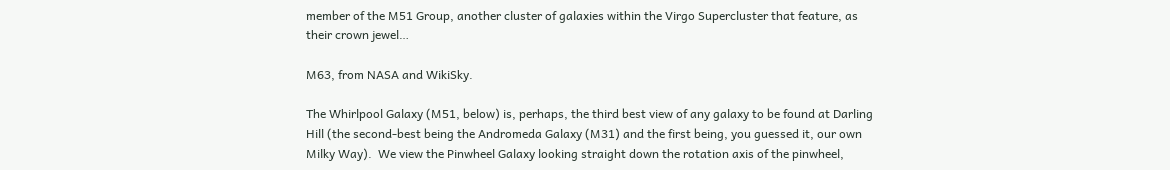member of the M51 Group, another cluster of galaxies within the Virgo Supercluster that feature, as their crown jewel…

M63, from NASA and WikiSky.

The Whirlpool Galaxy (M51, below) is, perhaps, the third best view of any galaxy to be found at Darling Hill (the second-best being the Andromeda Galaxy (M31) and the first being, you guessed it, our own Milky Way).  We view the Pinwheel Galaxy looking straight down the rotation axis of the pinwheel,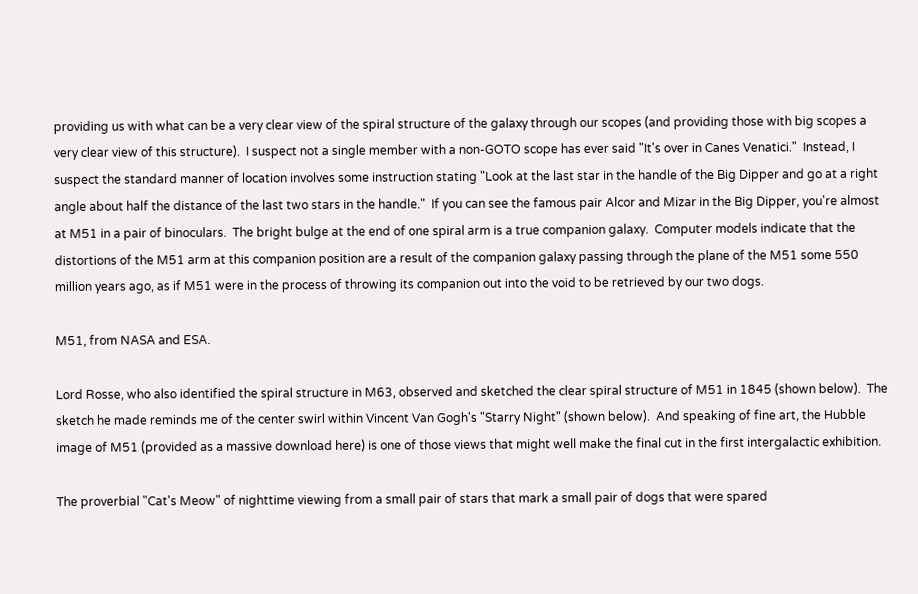providing us with what can be a very clear view of the spiral structure of the galaxy through our scopes (and providing those with big scopes a very clear view of this structure).  I suspect not a single member with a non-GOTO scope has ever said "It's over in Canes Venatici."  Instead, I suspect the standard manner of location involves some instruction stating "Look at the last star in the handle of the Big Dipper and go at a right angle about half the distance of the last two stars in the handle."  If you can see the famous pair Alcor and Mizar in the Big Dipper, you're almost at M51 in a pair of binoculars.  The bright bulge at the end of one spiral arm is a true companion galaxy.  Computer models indicate that the distortions of the M51 arm at this companion position are a result of the companion galaxy passing through the plane of the M51 some 550 million years ago, as if M51 were in the process of throwing its companion out into the void to be retrieved by our two dogs.

M51, from NASA and ESA.

Lord Rosse, who also identified the spiral structure in M63, observed and sketched the clear spiral structure of M51 in 1845 (shown below).  The sketch he made reminds me of the center swirl within Vincent Van Gogh's "Starry Night" (shown below).  And speaking of fine art, the Hubble image of M51 (provided as a massive download here) is one of those views that might well make the final cut in the first intergalactic exhibition.

The proverbial "Cat's Meow" of nighttime viewing from a small pair of stars that mark a small pair of dogs that were spared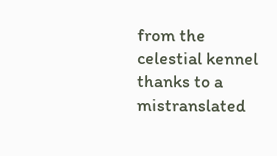from the celestial kennel thanks to a mistranslated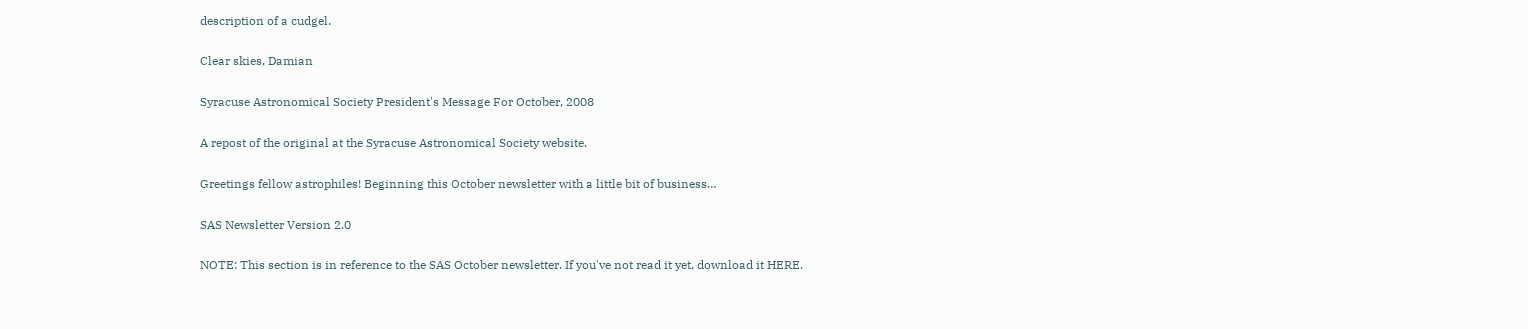description of a cudgel.

Clear skies, Damian

Syracuse Astronomical Society President's Message For October, 2008

A repost of the original at the Syracuse Astronomical Society website.

Greetings fellow astrophiles! Beginning this October newsletter with a little bit of business…

SAS Newsletter Version 2.0

NOTE: This section is in reference to the SAS October newsletter. If you've not read it yet, download it HERE.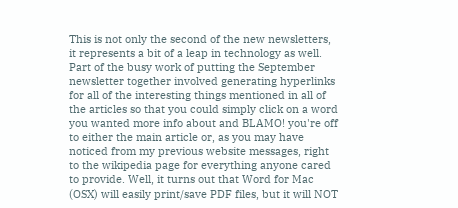This is not only the second of the new newsletters, it represents a bit of a leap in technology as well. Part of the busy work of putting the September newsletter together involved generating hyperlinks for all of the interesting things mentioned in all of the articles so that you could simply click on a word you wanted more info about and BLAMO! you're off to either the main article or, as you may have noticed from my previous website messages, right to the wikipedia page for everything anyone cared to provide. Well, it turns out that Word for Mac (OSX) will easily print/save PDF files, but it will NOT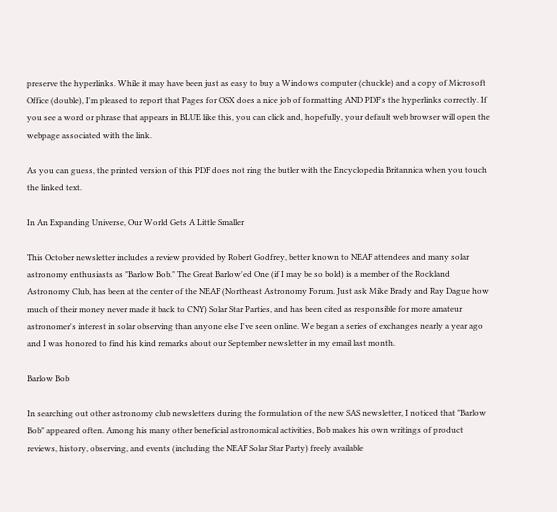preserve the hyperlinks. While it may have been just as easy to buy a Windows computer (chuckle) and a copy of Microsoft Office (double), I'm pleased to report that Pages for OSX does a nice job of formatting AND PDF's the hyperlinks correctly. If you see a word or phrase that appears in BLUE like this, you can click and, hopefully, your default web browser will open the webpage associated with the link.

As you can guess, the printed version of this PDF does not ring the butler with the Encyclopedia Britannica when you touch the linked text.

In An Expanding Universe, Our World Gets A Little Smaller

This October newsletter includes a review provided by Robert Godfrey, better known to NEAF attendees and many solar astronomy enthusiasts as "Barlow Bob." The Great Barlow'ed One (if I may be so bold) is a member of the Rockland Astronomy Club, has been at the center of the NEAF (Northeast Astronomy Forum. Just ask Mike Brady and Ray Dague how much of their money never made it back to CNY) Solar Star Parties, and has been cited as responsible for more amateur astronomer's interest in solar observing than anyone else I've seen online. We began a series of exchanges nearly a year ago and I was honored to find his kind remarks about our September newsletter in my email last month.

Barlow Bob

In searching out other astronomy club newsletters during the formulation of the new SAS newsletter, I noticed that "Barlow Bob" appeared often. Among his many other beneficial astronomical activities, Bob makes his own writings of product reviews, history, observing, and events (including the NEAF Solar Star Party) freely available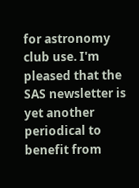for astronomy club use. I'm pleased that the SAS newsletter is yet another periodical to benefit from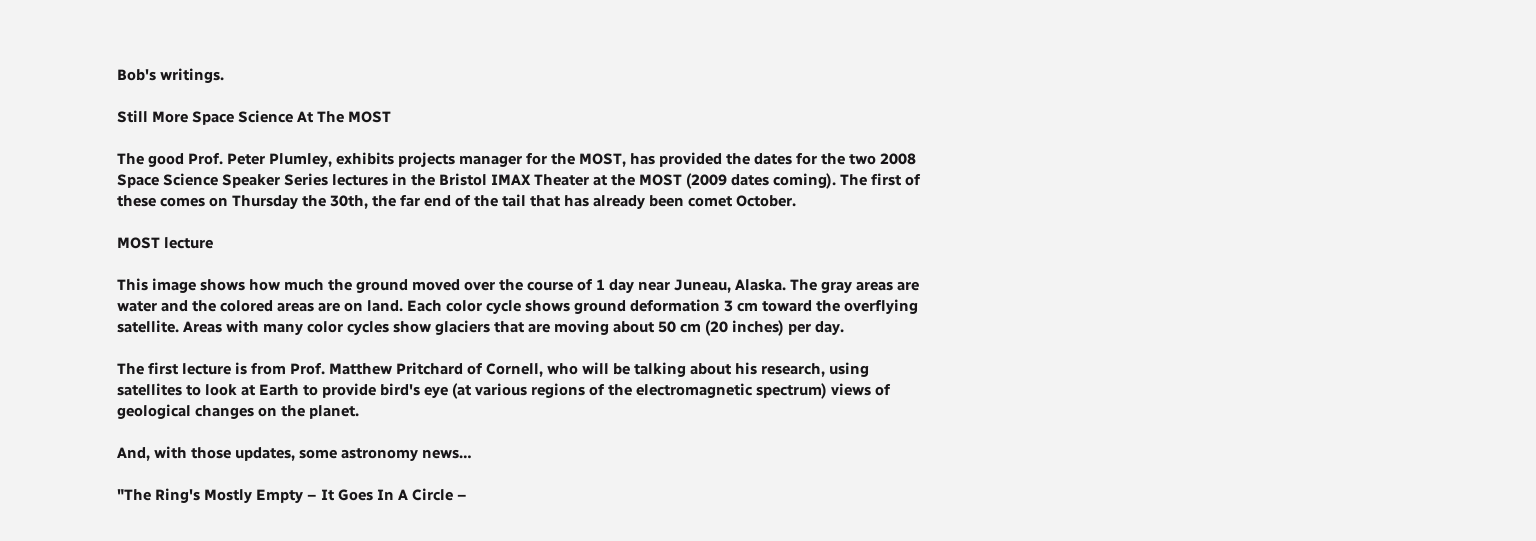Bob's writings.

Still More Space Science At The MOST

The good Prof. Peter Plumley, exhibits projects manager for the MOST, has provided the dates for the two 2008 Space Science Speaker Series lectures in the Bristol IMAX Theater at the MOST (2009 dates coming). The first of these comes on Thursday the 30th, the far end of the tail that has already been comet October.

MOST lecture

This image shows how much the ground moved over the course of 1 day near Juneau, Alaska. The gray areas are water and the colored areas are on land. Each color cycle shows ground deformation 3 cm toward the overflying satellite. Areas with many color cycles show glaciers that are moving about 50 cm (20 inches) per day.

The first lecture is from Prof. Matthew Pritchard of Cornell, who will be talking about his research, using satellites to look at Earth to provide bird's eye (at various regions of the electromagnetic spectrum) views of geological changes on the planet.

And, with those updates, some astronomy news…

"The Ring's Mostly Empty – It Goes In A Circle –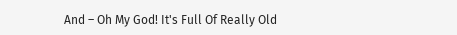And – Oh My God! It's Full Of Really Old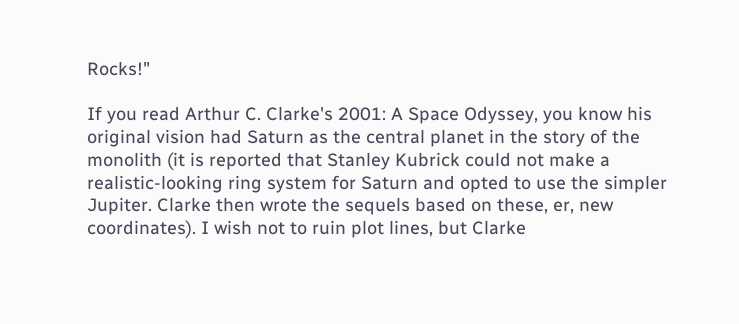Rocks!"

If you read Arthur C. Clarke's 2001: A Space Odyssey, you know his original vision had Saturn as the central planet in the story of the monolith (it is reported that Stanley Kubrick could not make a realistic-looking ring system for Saturn and opted to use the simpler Jupiter. Clarke then wrote the sequels based on these, er, new coordinates). I wish not to ruin plot lines, but Clarke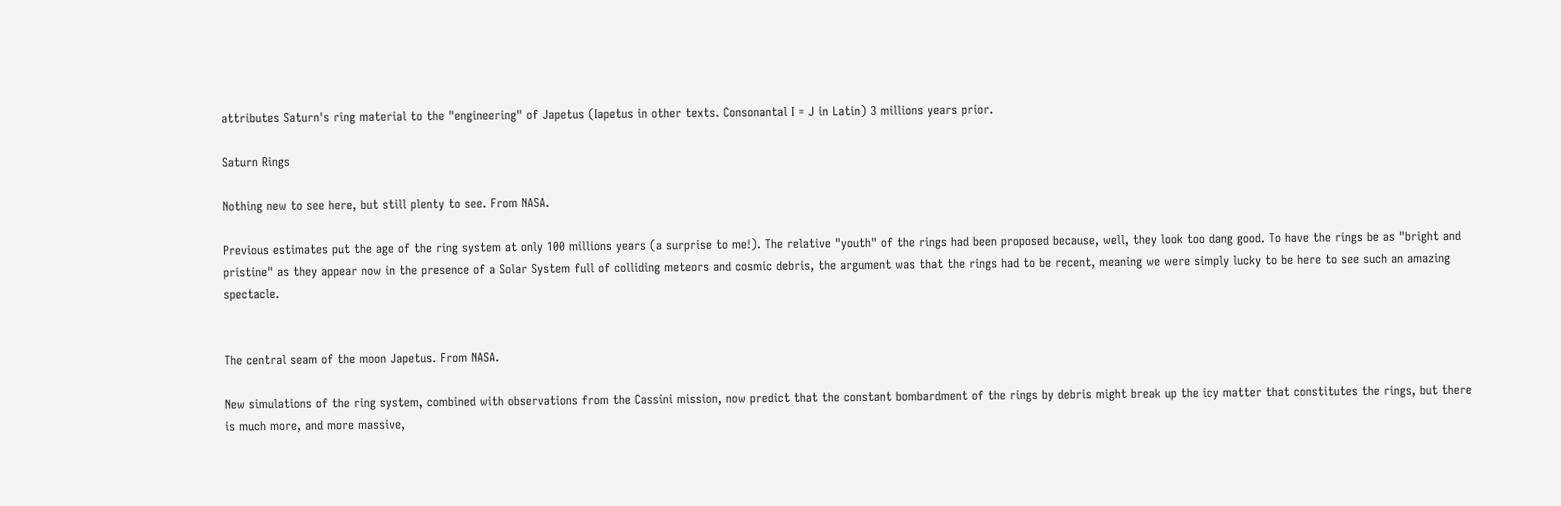attributes Saturn's ring material to the "engineering" of Japetus (Iapetus in other texts. Consonantal I = J in Latin) 3 millions years prior.

Saturn Rings

Nothing new to see here, but still plenty to see. From NASA.

Previous estimates put the age of the ring system at only 100 millions years (a surprise to me!). The relative "youth" of the rings had been proposed because, well, they look too dang good. To have the rings be as "bright and pristine" as they appear now in the presence of a Solar System full of colliding meteors and cosmic debris, the argument was that the rings had to be recent, meaning we were simply lucky to be here to see such an amazing spectacle.


The central seam of the moon Japetus. From NASA.

New simulations of the ring system, combined with observations from the Cassini mission, now predict that the constant bombardment of the rings by debris might break up the icy matter that constitutes the rings, but there is much more, and more massive,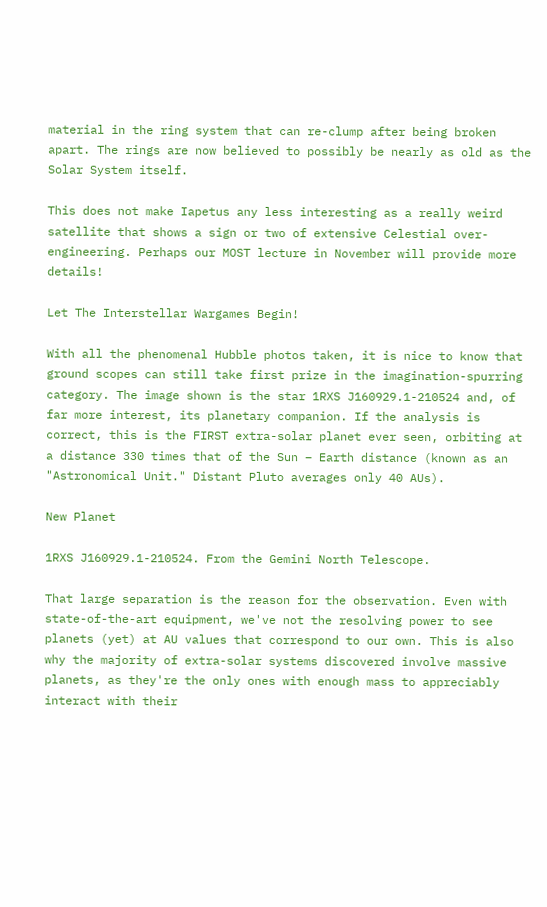material in the ring system that can re-clump after being broken apart. The rings are now believed to possibly be nearly as old as the Solar System itself.

This does not make Iapetus any less interesting as a really weird satellite that shows a sign or two of extensive Celestial over-engineering. Perhaps our MOST lecture in November will provide more details!

Let The Interstellar Wargames Begin!

With all the phenomenal Hubble photos taken, it is nice to know that ground scopes can still take first prize in the imagination-spurring category. The image shown is the star 1RXS J160929.1-210524 and, of far more interest, its planetary companion. If the analysis is correct, this is the FIRST extra-solar planet ever seen, orbiting at a distance 330 times that of the Sun – Earth distance (known as an "Astronomical Unit." Distant Pluto averages only 40 AUs).

New Planet

1RXS J160929.1-210524. From the Gemini North Telescope.

That large separation is the reason for the observation. Even with state-of-the-art equipment, we've not the resolving power to see planets (yet) at AU values that correspond to our own. This is also why the majority of extra-solar systems discovered involve massive planets, as they're the only ones with enough mass to appreciably interact with their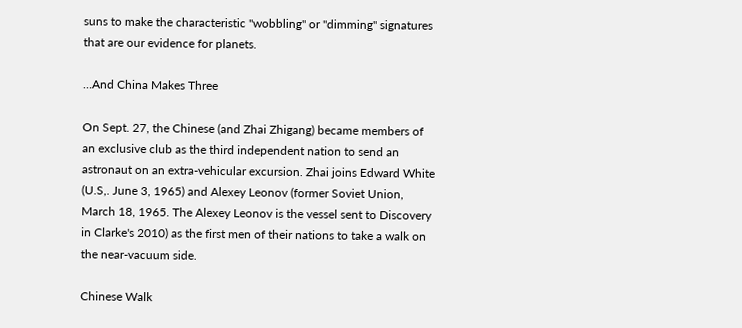suns to make the characteristic "wobbling" or "dimming" signatures that are our evidence for planets.

…And China Makes Three

On Sept. 27, the Chinese (and Zhai Zhigang) became members of an exclusive club as the third independent nation to send an astronaut on an extra-vehicular excursion. Zhai joins Edward White (U.S,. June 3, 1965) and Alexey Leonov (former Soviet Union, March 18, 1965. The Alexey Leonov is the vessel sent to Discovery in Clarke's 2010) as the first men of their nations to take a walk on the near-vacuum side.

Chinese Walk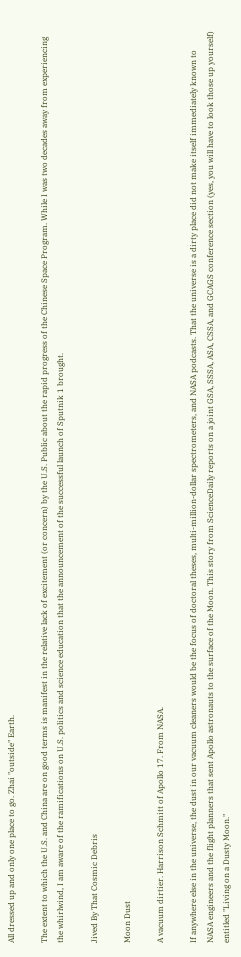All dressed up and only one place to go. Zhai "outside" Earth.

The extent to which the U.S. and China are on good terms is manifest in the relative lack of excitement (or concern) by the U.S. Public about the rapid progress of the Chinese Space Program. While I was two decades away from experiencing the whirlwind, I am aware of the ramifications on U.S. politics and science education that the announcement of the successful launch of Sputnik 1 brought.

Jived By That Cosmic Debris

Moon Dust

A vacuum dirtier. Harrison Schmitt of Apollo 17. From NASA.

If anywhere else in the universe, the dust in our vacuum cleaners would be the focus of doctoral theses, multi-million-dollar spectrometers, and NASA podcasts. That the universe is a dirty place did not make itself immediately known to NASA engineers and the flight planners that sent Apollo astronauts to the surface of the Moon. This story from ScienceDaily reports on a joint GSA, SSSA, ASA, CSSA, and GCAGS conference section (yes, you will have to look those up yourself) entitled "Living on a Dusty Moon."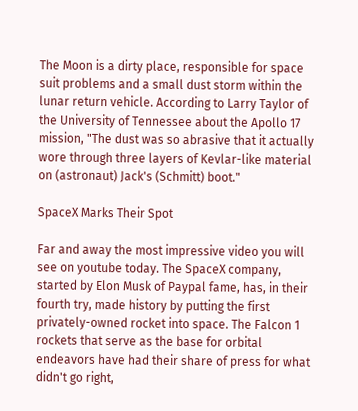The Moon is a dirty place, responsible for space suit problems and a small dust storm within the lunar return vehicle. According to Larry Taylor of the University of Tennessee about the Apollo 17 mission, "The dust was so abrasive that it actually wore through three layers of Kevlar-like material on (astronaut) Jack's (Schmitt) boot."

SpaceX Marks Their Spot

Far and away the most impressive video you will see on youtube today. The SpaceX company, started by Elon Musk of Paypal fame, has, in their fourth try, made history by putting the first privately-owned rocket into space. The Falcon 1 rockets that serve as the base for orbital endeavors have had their share of press for what didn't go right,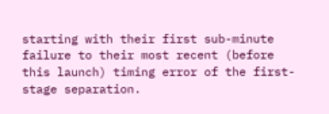starting with their first sub-minute failure to their most recent (before this launch) timing error of the first-stage separation.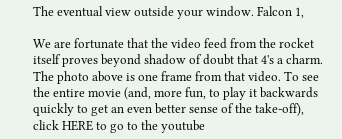The eventual view outside your window. Falcon 1,

We are fortunate that the video feed from the rocket itself proves beyond shadow of doubt that 4's a charm. The photo above is one frame from that video. To see the entire movie (and, more fun, to play it backwards quickly to get an even better sense of the take-off), click HERE to go to the youtube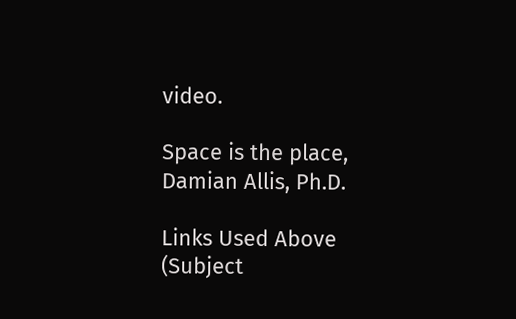video.

Space is the place,
Damian Allis, Ph.D.

Links Used Above (Subject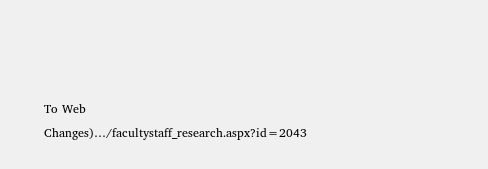To Web Changes)…/facultystaff_research.aspx?id=2043